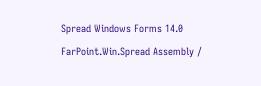Spread Windows Forms 14.0
FarPoint.Win.Spread Assembly /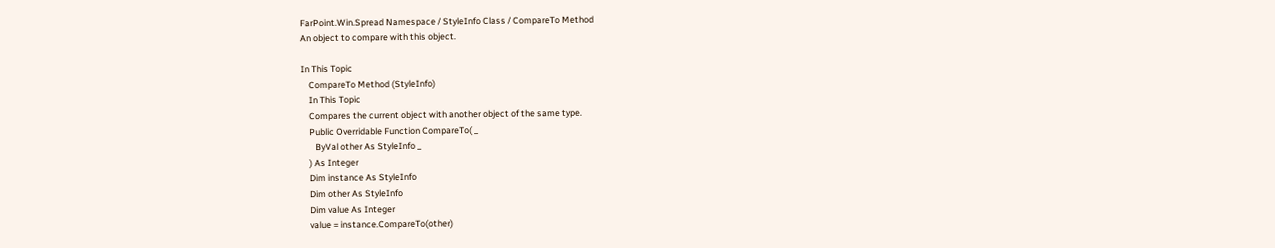FarPoint.Win.Spread Namespace / StyleInfo Class / CompareTo Method
An object to compare with this object.

In This Topic
    CompareTo Method (StyleInfo)
    In This Topic
    Compares the current object with another object of the same type.
    Public Overridable Function CompareTo( _
       ByVal other As StyleInfo _
    ) As Integer
    Dim instance As StyleInfo
    Dim other As StyleInfo
    Dim value As Integer
    value = instance.CompareTo(other)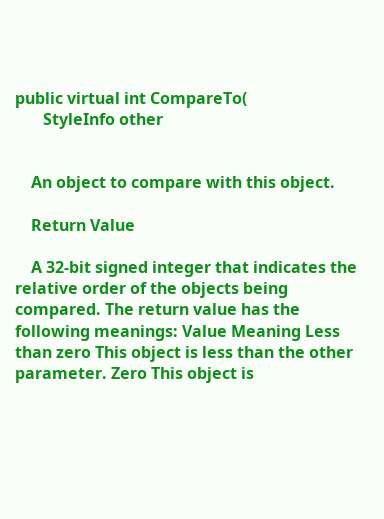public virtual int CompareTo(
       StyleInfo other


    An object to compare with this object.

    Return Value

    A 32-bit signed integer that indicates the relative order of the objects being compared. The return value has the following meanings: Value Meaning Less than zero This object is less than the other parameter. Zero This object is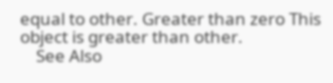equal to other. Greater than zero This object is greater than other.
    See Also